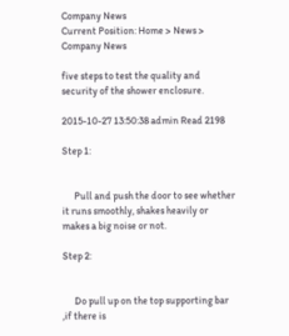Company News
Current Position: Home > News > Company News

five steps to test the quality and security of the shower enclosure.

2015-10-27 13:50:38 admin Read 2198

Step 1:


      Pull and push the door to see whether it runs smoothly, shakes heavily or makes a big noise or not.

Step 2:


      Do pull up on the top supporting bar ,if there is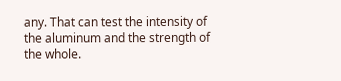any. That can test the intensity of the aluminum and the strength of the whole.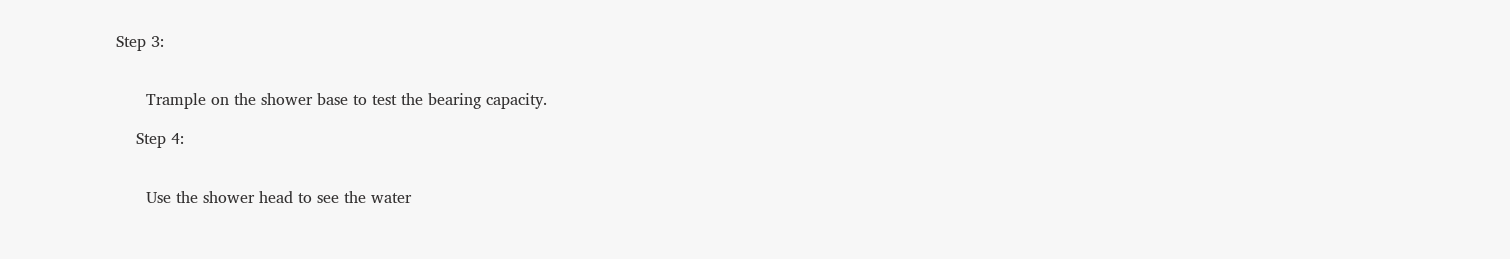Step 3:


      Trample on the shower base to test the bearing capacity.

    Step 4:


      Use the shower head to see the water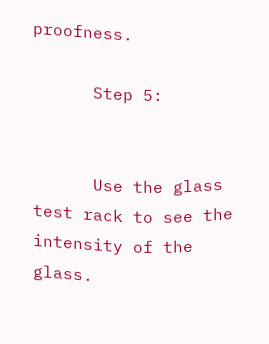proofness.

      Step 5:


      Use the glass test rack to see the intensity of the glass.